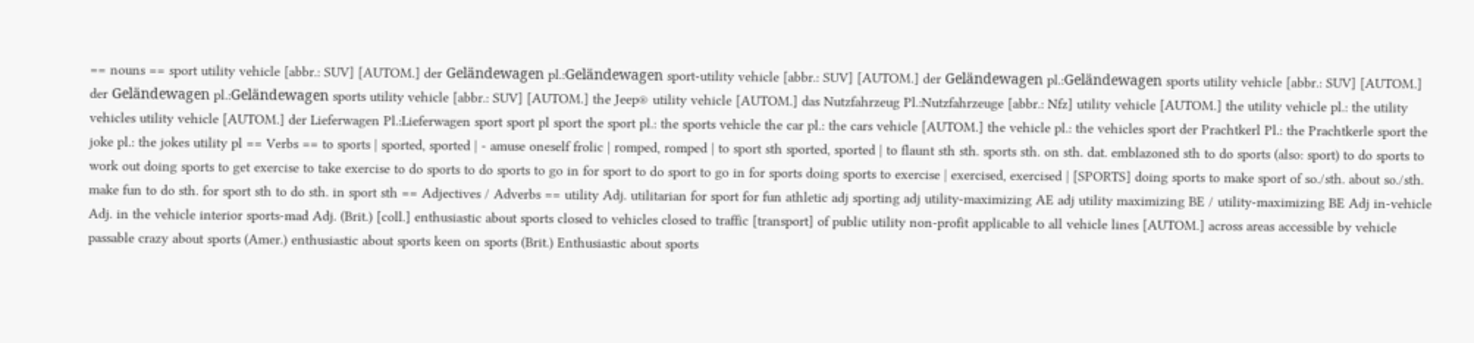== nouns == sport utility vehicle [abbr.: SUV] [AUTOM.] der Geländewagen pl.:Geländewagen sport-utility vehicle [abbr.: SUV] [AUTOM.] der Geländewagen pl.:Geländewagen sports utility vehicle [abbr.: SUV] [AUTOM.] der Geländewagen pl.:Geländewagen sports utility vehicle [abbr.: SUV] [AUTOM.] the Jeep® utility vehicle [AUTOM.] das Nutzfahrzeug Pl.:Nutzfahrzeuge [abbr.: Nfz] utility vehicle [AUTOM.] the utility vehicle pl.: the utility vehicles utility vehicle [AUTOM.] der Lieferwagen Pl.:Lieferwagen sport sport pl sport the sport pl.: the sports vehicle the car pl.: the cars vehicle [AUTOM.] the vehicle pl.: the vehicles sport der Prachtkerl Pl.: the Prachtkerle sport the joke pl.: the jokes utility pl == Verbs == to sports | sported, sported | - amuse oneself frolic | romped, romped | to sport sth sported, sported | to flaunt sth sth. sports sth. on sth. dat. emblazoned sth to do sports (also: sport) to do sports to work out doing sports to get exercise to take exercise to do sports to do sports to go in for sport to do sport to go in for sports doing sports to exercise | exercised, exercised | [SPORTS] doing sports to make sport of so./sth. about so./sth. make fun to do sth. for sport sth to do sth. in sport sth == Adjectives / Adverbs == utility Adj. utilitarian for sport for fun athletic adj sporting adj utility-maximizing AE adj utility maximizing BE / utility-maximizing BE Adj in-vehicle Adj. in the vehicle interior sports-mad Adj. (Brit.) [coll.] enthusiastic about sports closed to vehicles closed to traffic [transport] of public utility non-profit applicable to all vehicle lines [AUTOM.] across areas accessible by vehicle passable crazy about sports (Amer.) enthusiastic about sports keen on sports (Brit.) Enthusiastic about sports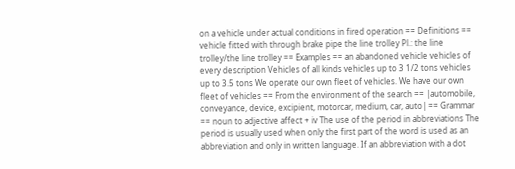on a vehicle under actual conditions in fired operation == Definitions == vehicle fitted with through brake pipe the line trolley Pl.: the line trolley/the line trolley == Examples == an abandoned vehicle vehicles of every description Vehicles of all kinds vehicles up to 3 1/2 tons vehicles up to 3.5 tons We operate our own fleet of vehicles. We have our own fleet of vehicles == From the environment of the search == |automobile, conveyance, device, excipient, motorcar, medium, car, auto| == Grammar == noun to adjective affect + iv The use of the period in abbreviations The period is usually used when only the first part of the word is used as an abbreviation and only in written language. If an abbreviation with a dot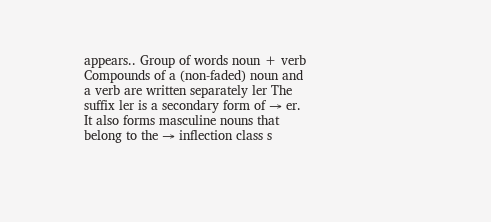appears.. Group of words noun + verb Compounds of a (non-faded) noun and a verb are written separately ler The suffix ler is a secondary form of → er. It also forms masculine nouns that belong to the → inflection class s